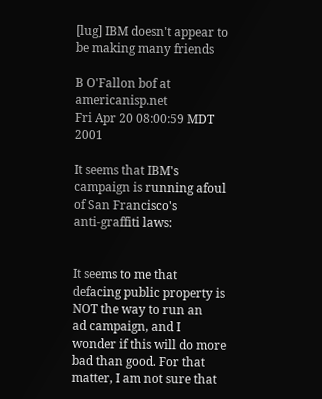[lug] IBM doesn't appear to be making many friends

B O'Fallon bof at americanisp.net
Fri Apr 20 08:00:59 MDT 2001

It seems that IBM's campaign is running afoul of San Francisco's
anti-graffiti laws:


It seems to me that defacing public property is NOT the way to run an
ad campaign, and I wonder if this will do more bad than good. For that
matter, I am not sure that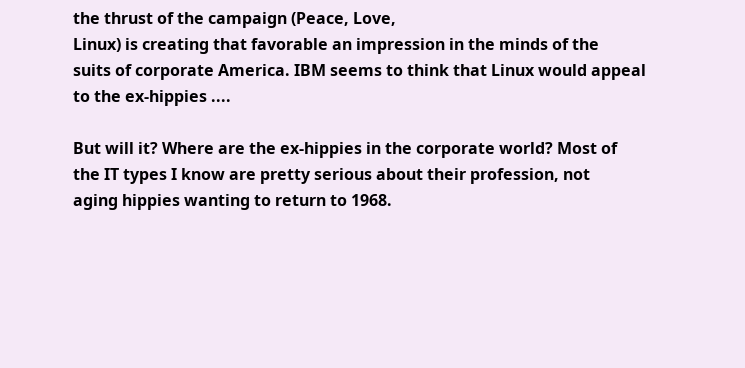the thrust of the campaign (Peace, Love,
Linux) is creating that favorable an impression in the minds of the
suits of corporate America. IBM seems to think that Linux would appeal
to the ex-hippies ....

But will it? Where are the ex-hippies in the corporate world? Most of
the IT types I know are pretty serious about their profession, not
aging hippies wanting to return to 1968.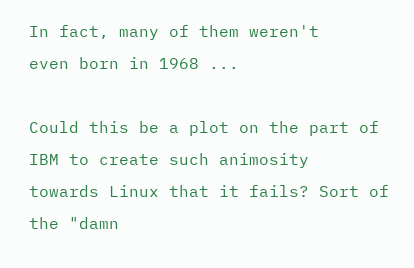In fact, many of them weren't
even born in 1968 ...

Could this be a plot on the part of IBM to create such animosity
towards Linux that it fails? Sort of the "damn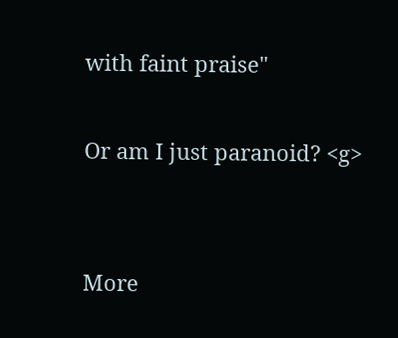with faint praise"

Or am I just paranoid? <g>


More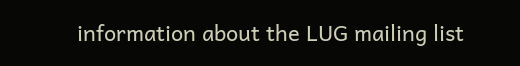information about the LUG mailing list